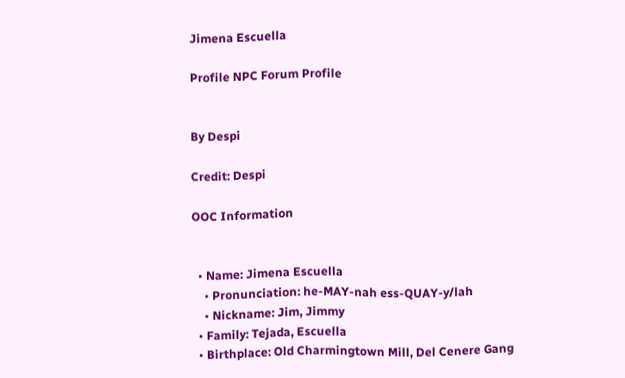Jimena Escuella

Profile NPC Forum Profile


By Despi

Credit: Despi

OOC Information


  • Name: Jimena Escuella
    • Pronunciation: he-MAY-nah ess-QUAY-y/lah
    • Nickname: Jim, Jimmy
  • Family: Tejada, Escuella
  • Birthplace: Old Charmingtown Mill, Del Cenere Gang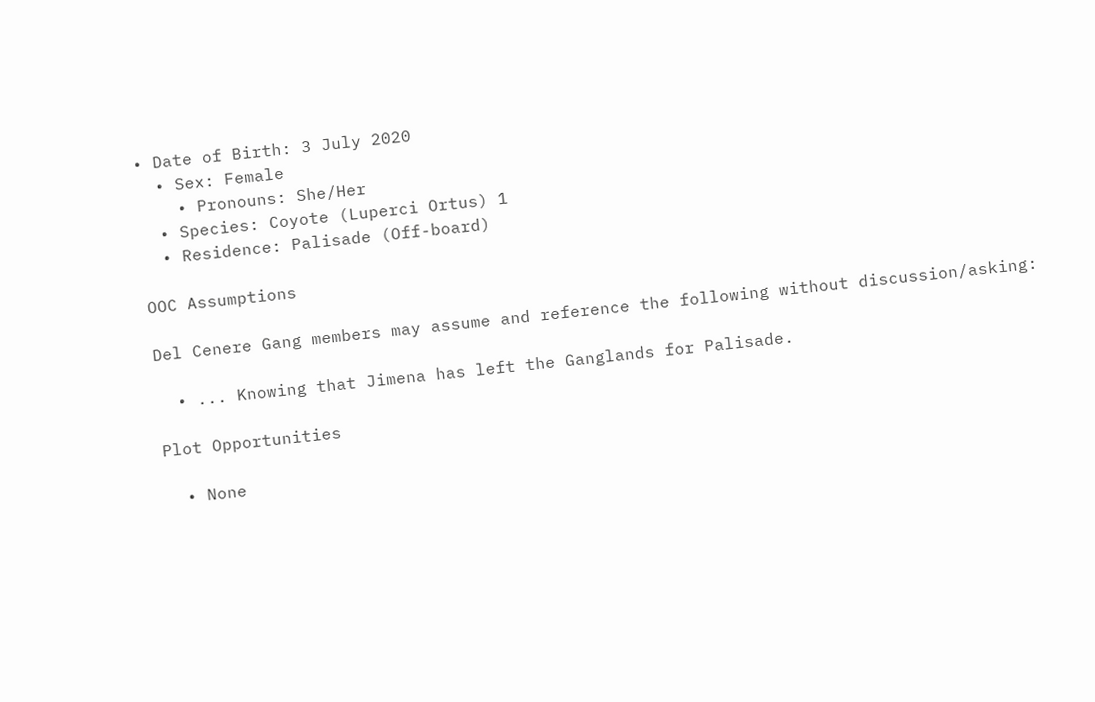• Date of Birth: 3 July 2020
  • Sex: Female
    • Pronouns: She/Her
  • Species: Coyote (Luperci Ortus) 1
  • Residence: Palisade (Off-board)

OOC Assumptions

Del Cenere Gang members may assume and reference the following without discussion/asking:

  • ... Knowing that Jimena has left the Ganglands for Palisade.

Plot Opportunities

  • None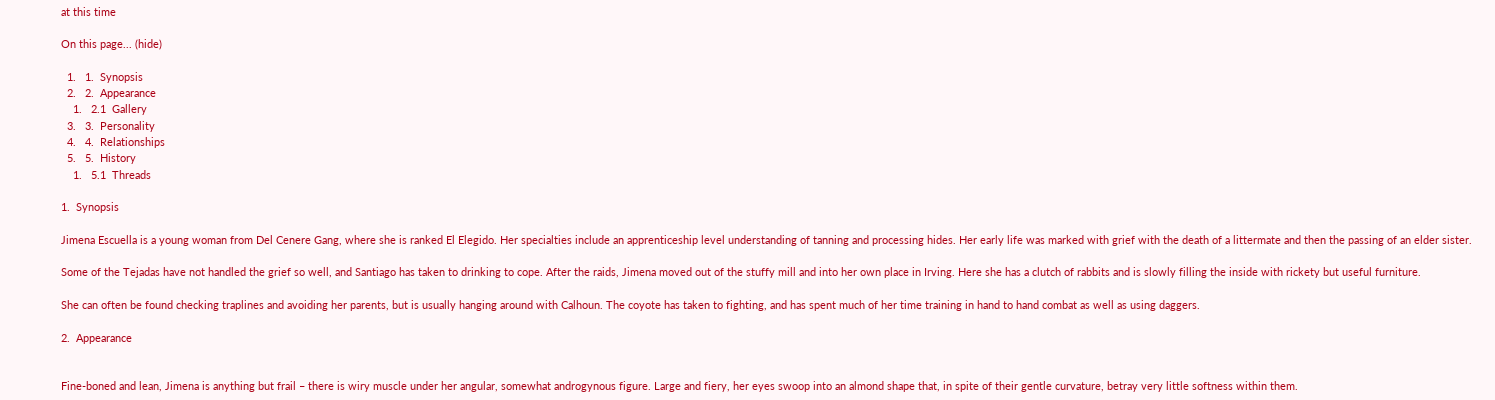at this time

On this page... (hide)

  1.   1.  Synopsis
  2.   2.  Appearance
    1.   2.1  Gallery
  3.   3.  Personality
  4.   4.  Relationships
  5.   5.  History
    1.   5.1  Threads

1.  Synopsis

Jimena Escuella is a young woman from Del Cenere Gang, where she is ranked El Elegido. Her specialties include an apprenticeship level understanding of tanning and processing hides. Her early life was marked with grief with the death of a littermate and then the passing of an elder sister.

Some of the Tejadas have not handled the grief so well, and Santiago has taken to drinking to cope. After the raids, Jimena moved out of the stuffy mill and into her own place in Irving. Here she has a clutch of rabbits and is slowly filling the inside with rickety but useful furniture.

She can often be found checking traplines and avoiding her parents, but is usually hanging around with Calhoun. The coyote has taken to fighting, and has spent much of her time training in hand to hand combat as well as using daggers.

2.  Appearance


Fine-boned and lean, Jimena is anything but frail – there is wiry muscle under her angular, somewhat androgynous figure. Large and fiery, her eyes swoop into an almond shape that, in spite of their gentle curvature, betray very little softness within them.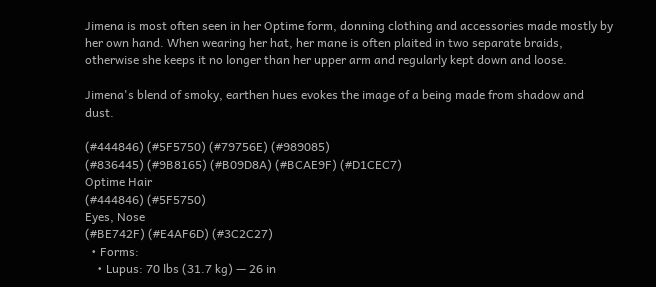Jimena is most often seen in her Optime form, donning clothing and accessories made mostly by her own hand. When wearing her hat, her mane is often plaited in two separate braids, otherwise she keeps it no longer than her upper arm and regularly kept down and loose.

Jimena's blend of smoky, earthen hues evokes the image of a being made from shadow and dust.

(#444846) (#5F5750) (#79756E) (#989085)
(#836445) (#9B8165) (#B09D8A) (#BCAE9F) (#D1CEC7)
Optime Hair
(#444846) (#5F5750)
Eyes, Nose
(#BE742F) (#E4AF6D) (#3C2C27)
  • Forms:
    • Lupus: 70 lbs (31.7 kg) — 26 in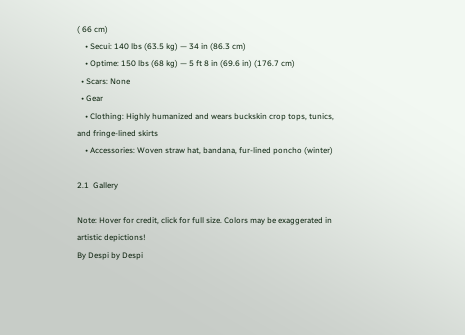( 66 cm)
    • Secui: 140 lbs (63.5 kg) — 34 in (86.3 cm)
    • Optime: 150 lbs (68 kg) — 5 ft 8 in (69.6 in) (176.7 cm)
  • Scars: None
  • Gear
    • Clothing: Highly humanized and wears buckskin crop tops, tunics, and fringe-lined skirts
    • Accessories: Woven straw hat, bandana, fur-lined poncho (winter)

2.1  Gallery

Note: Hover for credit, click for full size. Colors may be exaggerated in artistic depictions!
By Despi by Despi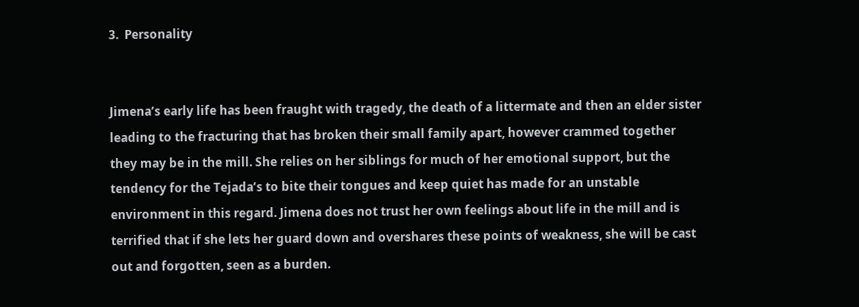3.  Personality


Jimena’s early life has been fraught with tragedy, the death of a littermate and then an elder sister leading to the fracturing that has broken their small family apart, however crammed together they may be in the mill. She relies on her siblings for much of her emotional support, but the tendency for the Tejada’s to bite their tongues and keep quiet has made for an unstable environment in this regard. Jimena does not trust her own feelings about life in the mill and is terrified that if she lets her guard down and overshares these points of weakness, she will be cast out and forgotten, seen as a burden.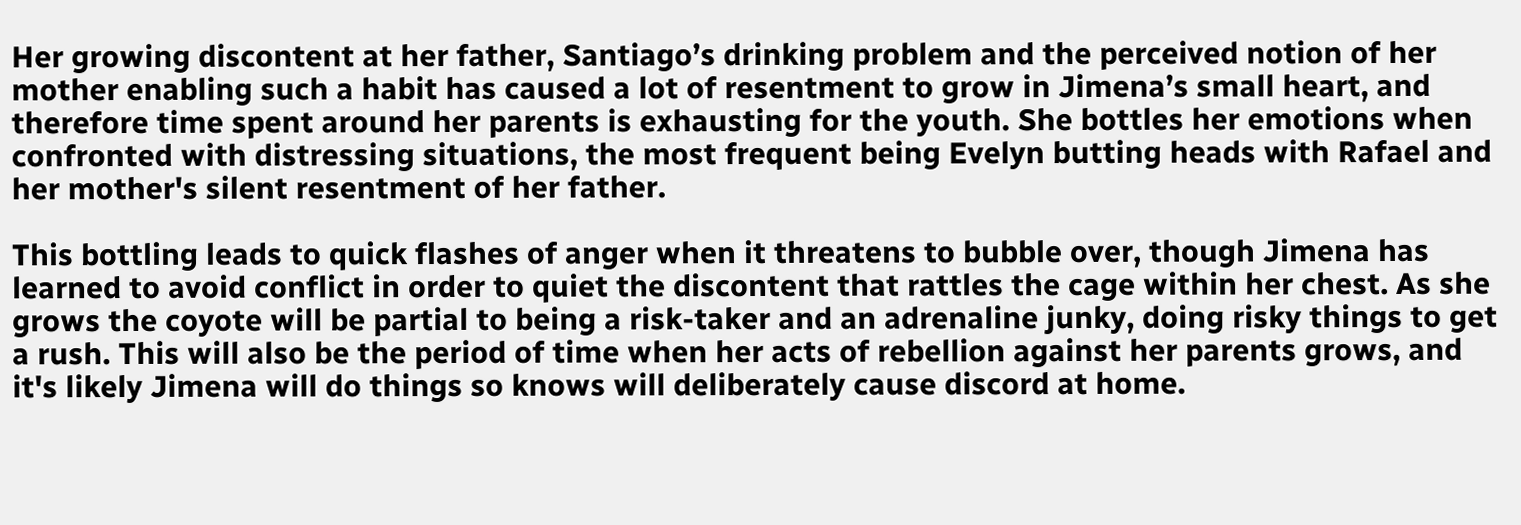Her growing discontent at her father, Santiago’s drinking problem and the perceived notion of her mother enabling such a habit has caused a lot of resentment to grow in Jimena’s small heart, and therefore time spent around her parents is exhausting for the youth. She bottles her emotions when confronted with distressing situations, the most frequent being Evelyn butting heads with Rafael and her mother's silent resentment of her father.

This bottling leads to quick flashes of anger when it threatens to bubble over, though Jimena has learned to avoid conflict in order to quiet the discontent that rattles the cage within her chest. As she grows the coyote will be partial to being a risk-taker and an adrenaline junky, doing risky things to get a rush. This will also be the period of time when her acts of rebellion against her parents grows, and it's likely Jimena will do things so knows will deliberately cause discord at home.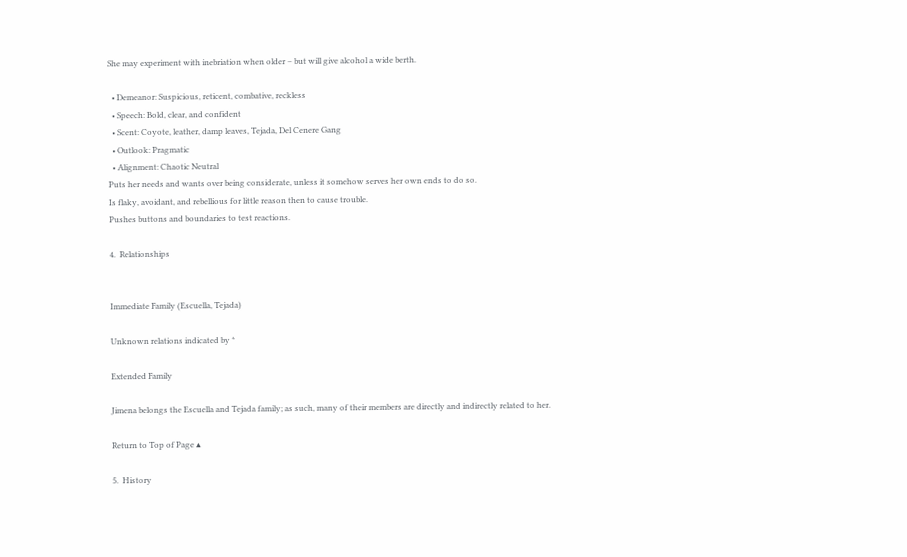She may experiment with inebriation when older – but will give alcohol a wide berth.

  • Demeanor: Suspicious, reticent, combative, reckless
  • Speech: Bold, clear, and confident
  • Scent: Coyote, leather, damp leaves, Tejada, Del Cenere Gang
  • Outlook: Pragmatic
  • Alignment: Chaotic Neutral
Puts her needs and wants over being considerate, unless it somehow serves her own ends to do so.
Is flaky, avoidant, and rebellious for little reason then to cause trouble.
Pushes buttons and boundaries to test reactions.

4.  Relationships


Immediate Family (Escuella, Tejada)

Unknown relations indicated by *

Extended Family

Jimena belongs the Escuella and Tejada family; as such, many of their members are directly and indirectly related to her.

Return to Top of Page ▴

5.  History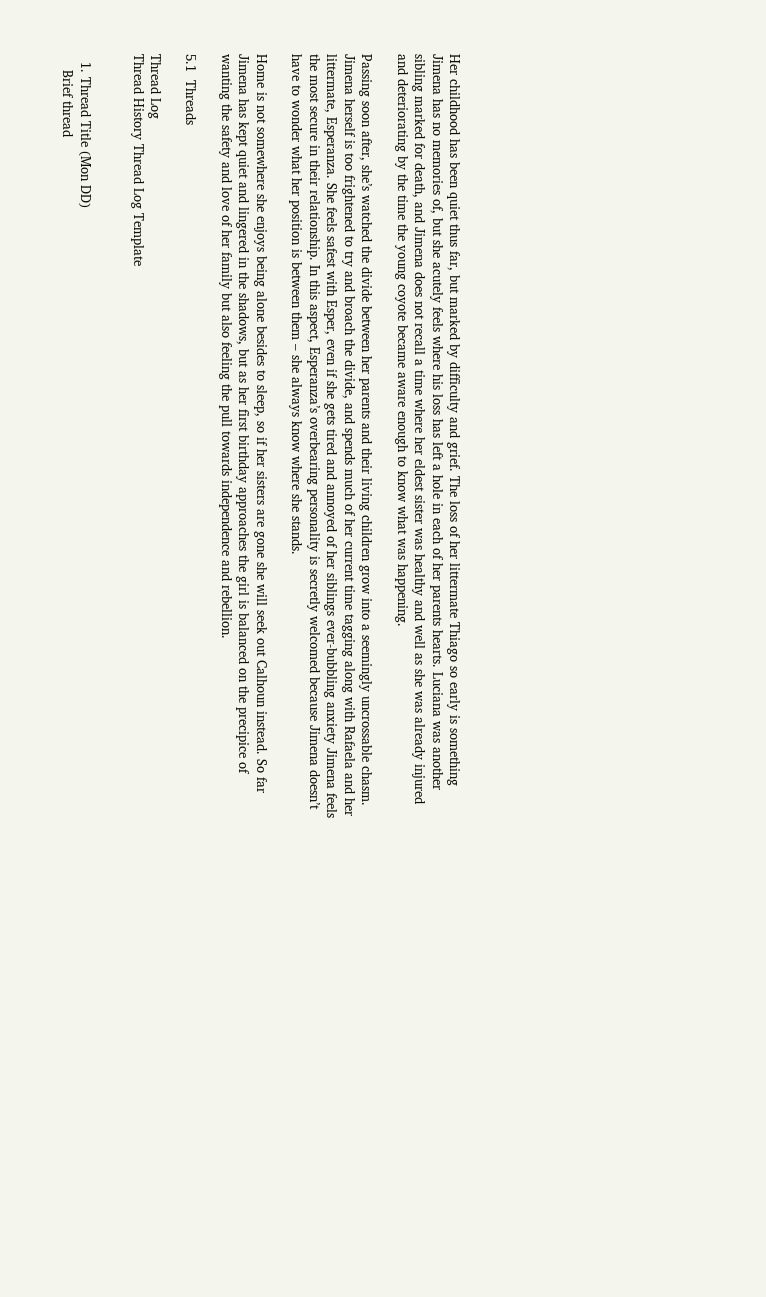Her childhood has been quiet thus far, but marked by difficulty and grief. The loss of her littermate Thiago so early is something Jimena has no memories of, but she acutely feels where his loss has left a hole in each of her parents hearts. Luciana was another sibling marked for death, and Jimena does not recall a time where her eldest sister was healthy and well as she was already injured and deteriorating by the time the young coyote became aware enough to know what was happening.

Passing soon after, she’s watched the divide between her parents and their living children grow into a seemingly uncrossable chasm. Jimena herself is too frightened to try and broach the divide, and spends much of her current time tagging along with Rafaela and her littermate, Esperanza. She feels safest with Esper, even if she gets tired and annoyed of her siblings ever-bubbling anxiety Jimena feels the most secure in their relationship. In this aspect, Esperanza’s overbearing personality is secretly welcomed because Jimena doesn’t have to wonder what her position is between them – she always know where she stands.

Home is not somewhere she enjoys being alone besides to sleep, so if her sisters are gone she will seek out Calhoun instead. So far Jimena has kept quiet and lingered in the shadows, but as her first birthday approaches the girl is balanced on the precipice of wanting the safety and love of her family but also feeling the pull towards independence and rebellion.

5.1  Threads

Thread Log
Thread History Thread Log Template


  1. Thread Title (Mon DD)
    Brief thread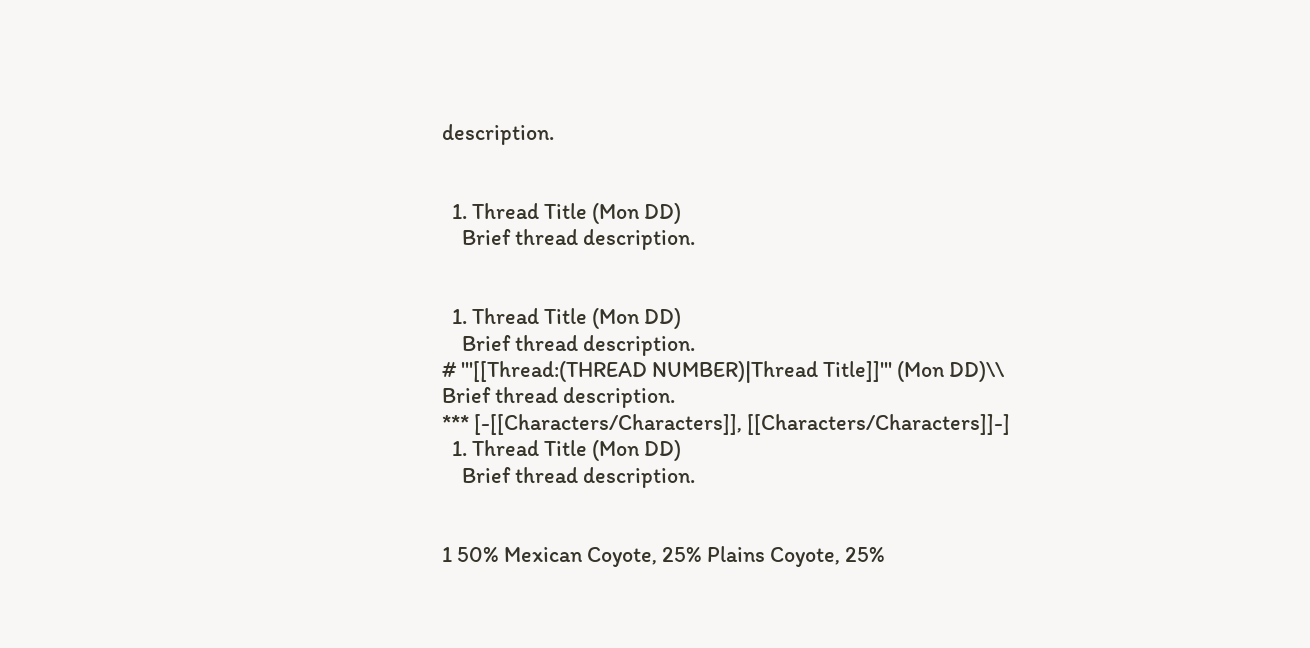description.


  1. Thread Title (Mon DD)
    Brief thread description.


  1. Thread Title (Mon DD)
    Brief thread description.
# '''[[Thread:(THREAD NUMBER)|Thread Title]]''' (Mon DD)\\
Brief thread description.
*** [-[[Characters/Characters]], [[Characters/Characters]]-]
  1. Thread Title (Mon DD)
    Brief thread description.


1 50% Mexican Coyote, 25% Plains Coyote, 25%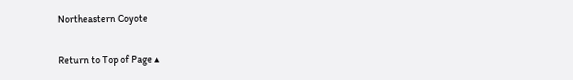Northeastern Coyote

Return to Top of Page ▴